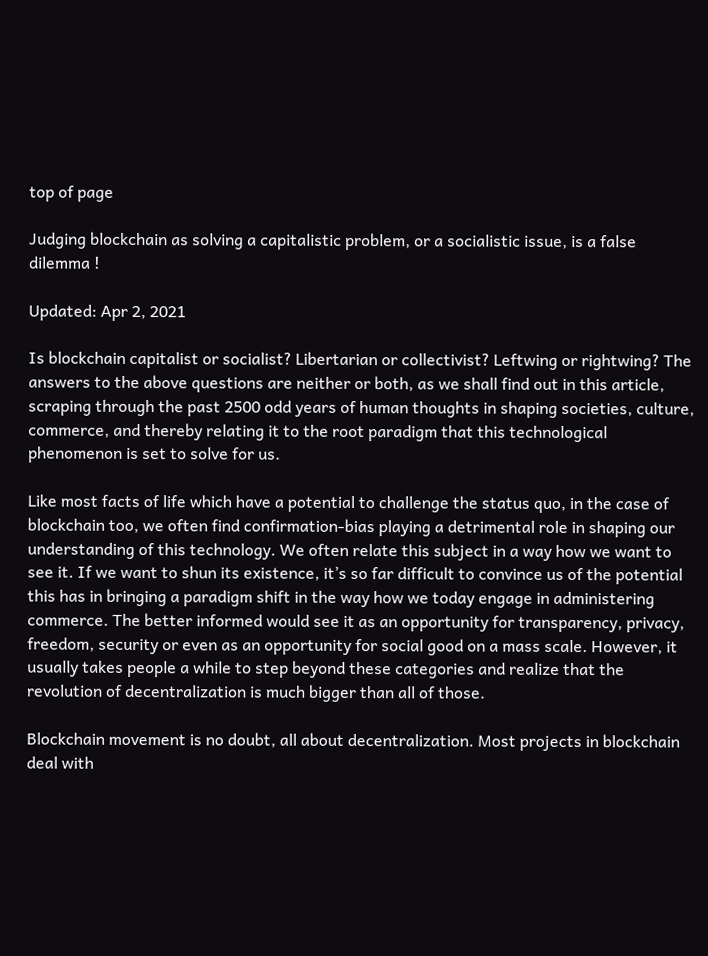top of page

Judging blockchain as solving a capitalistic problem, or a socialistic issue, is a false dilemma !

Updated: Apr 2, 2021

Is blockchain capitalist or socialist? Libertarian or collectivist? Leftwing or rightwing? The answers to the above questions are neither or both, as we shall find out in this article, scraping through the past 2500 odd years of human thoughts in shaping societies, culture, commerce, and thereby relating it to the root paradigm that this technological phenomenon is set to solve for us.

Like most facts of life which have a potential to challenge the status quo, in the case of blockchain too, we often find confirmation-bias playing a detrimental role in shaping our understanding of this technology. We often relate this subject in a way how we want to see it. If we want to shun its existence, it’s so far difficult to convince us of the potential this has in bringing a paradigm shift in the way how we today engage in administering commerce. The better informed would see it as an opportunity for transparency, privacy, freedom, security or even as an opportunity for social good on a mass scale. However, it usually takes people a while to step beyond these categories and realize that the revolution of decentralization is much bigger than all of those.

Blockchain movement is no doubt, all about decentralization. Most projects in blockchain deal with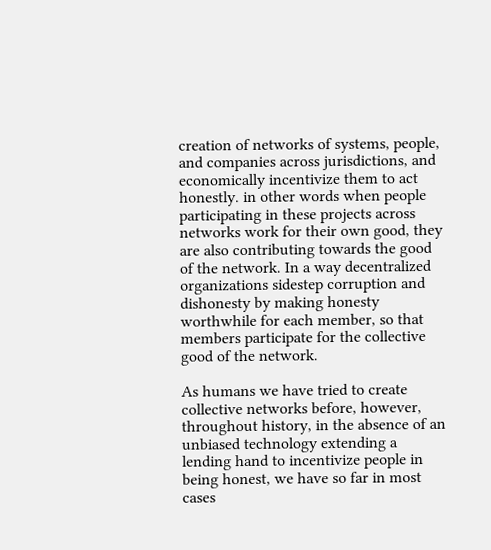creation of networks of systems, people, and companies across jurisdictions, and economically incentivize them to act honestly. in other words when people participating in these projects across networks work for their own good, they are also contributing towards the good of the network. In a way decentralized organizations sidestep corruption and dishonesty by making honesty worthwhile for each member, so that members participate for the collective good of the network.

As humans we have tried to create collective networks before, however, throughout history, in the absence of an unbiased technology extending a lending hand to incentivize people in being honest, we have so far in most cases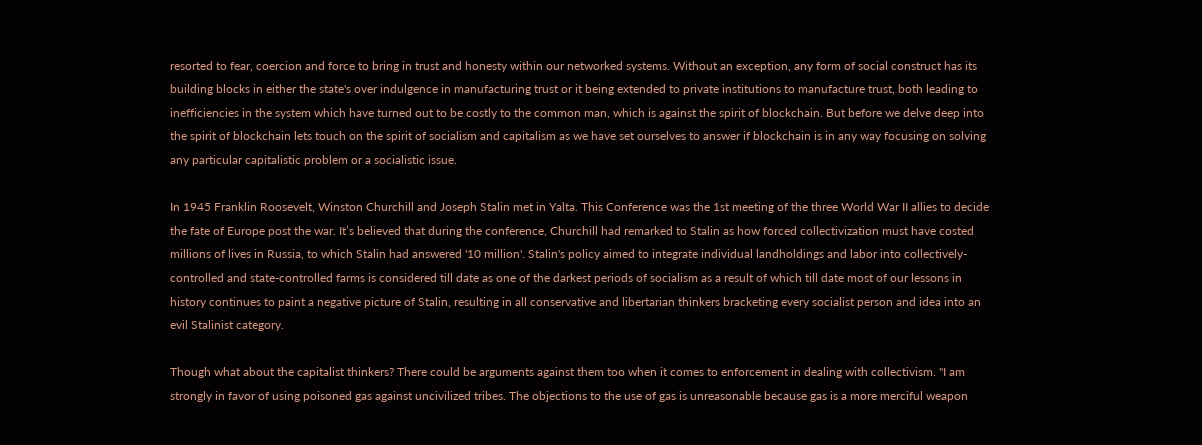resorted to fear, coercion and force to bring in trust and honesty within our networked systems. Without an exception, any form of social construct has its building blocks in either the state's over indulgence in manufacturing trust or it being extended to private institutions to manufacture trust, both leading to inefficiencies in the system which have turned out to be costly to the common man, which is against the spirit of blockchain. But before we delve deep into the spirit of blockchain lets touch on the spirit of socialism and capitalism as we have set ourselves to answer if blockchain is in any way focusing on solving any particular capitalistic problem or a socialistic issue.

In 1945 Franklin Roosevelt, Winston Churchill and Joseph Stalin met in Yalta. This Conference was the 1st meeting of the three World War II allies to decide the fate of Europe post the war. It’s believed that during the conference, Churchill had remarked to Stalin as how forced collectivization must have costed millions of lives in Russia, to which Stalin had answered '10 million'. Stalin's policy aimed to integrate individual landholdings and labor into collectively-controlled and state-controlled farms is considered till date as one of the darkest periods of socialism as a result of which till date most of our lessons in history continues to paint a negative picture of Stalin, resulting in all conservative and libertarian thinkers bracketing every socialist person and idea into an evil Stalinist category.

Though what about the capitalist thinkers? There could be arguments against them too when it comes to enforcement in dealing with collectivism. "I am strongly in favor of using poisoned gas against uncivilized tribes. The objections to the use of gas is unreasonable because gas is a more merciful weapon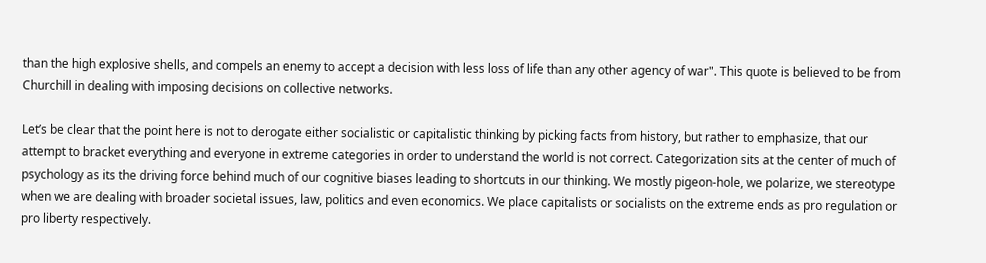than the high explosive shells, and compels an enemy to accept a decision with less loss of life than any other agency of war". This quote is believed to be from Churchill in dealing with imposing decisions on collective networks.

Let’s be clear that the point here is not to derogate either socialistic or capitalistic thinking by picking facts from history, but rather to emphasize, that our attempt to bracket everything and everyone in extreme categories in order to understand the world is not correct. Categorization sits at the center of much of psychology as its the driving force behind much of our cognitive biases leading to shortcuts in our thinking. We mostly pigeon-hole, we polarize, we stereotype when we are dealing with broader societal issues, law, politics and even economics. We place capitalists or socialists on the extreme ends as pro regulation or pro liberty respectively.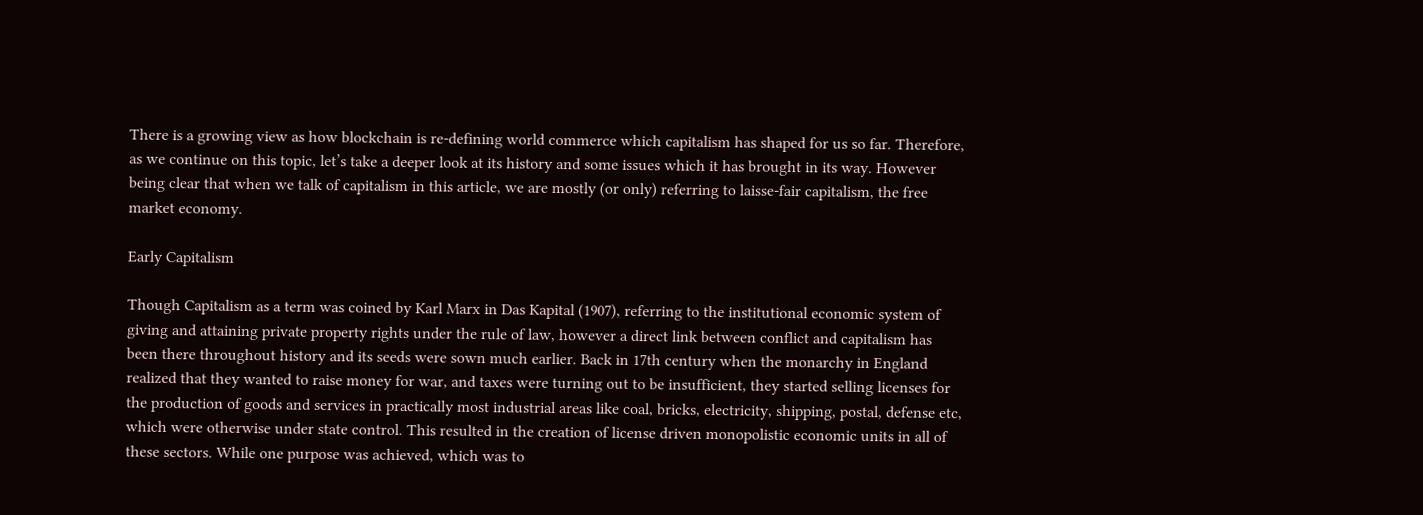There is a growing view as how blockchain is re-defining world commerce which capitalism has shaped for us so far. Therefore, as we continue on this topic, let’s take a deeper look at its history and some issues which it has brought in its way. However being clear that when we talk of capitalism in this article, we are mostly (or only) referring to laisse-fair capitalism, the free market economy.

Early Capitalism

Though Capitalism as a term was coined by Karl Marx in Das Kapital (1907), referring to the institutional economic system of giving and attaining private property rights under the rule of law, however a direct link between conflict and capitalism has been there throughout history and its seeds were sown much earlier. Back in 17th century when the monarchy in England realized that they wanted to raise money for war, and taxes were turning out to be insufficient, they started selling licenses for the production of goods and services in practically most industrial areas like coal, bricks, electricity, shipping, postal, defense etc, which were otherwise under state control. This resulted in the creation of license driven monopolistic economic units in all of these sectors. While one purpose was achieved, which was to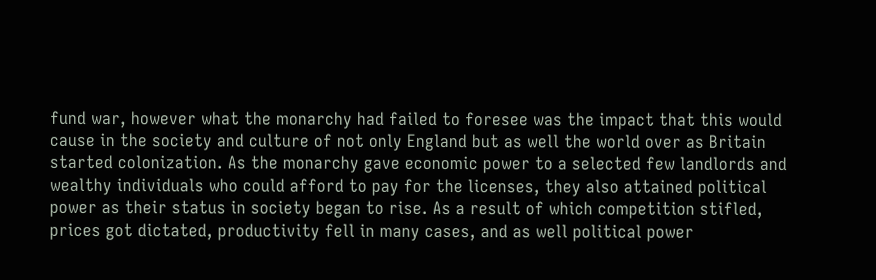fund war, however what the monarchy had failed to foresee was the impact that this would cause in the society and culture of not only England but as well the world over as Britain started colonization. As the monarchy gave economic power to a selected few landlords and wealthy individuals who could afford to pay for the licenses, they also attained political power as their status in society began to rise. As a result of which competition stifled, prices got dictated, productivity fell in many cases, and as well political power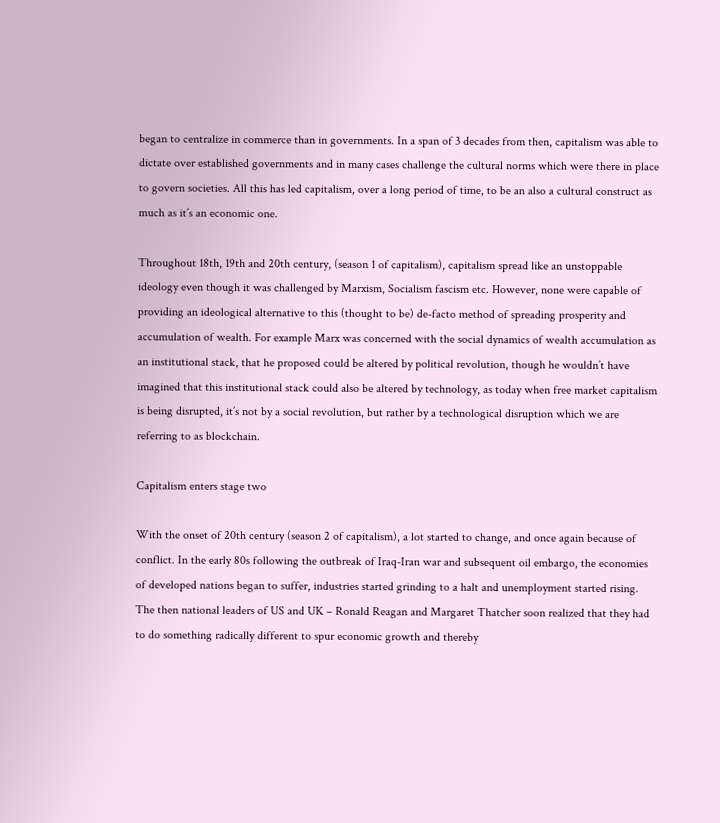began to centralize in commerce than in governments. In a span of 3 decades from then, capitalism was able to dictate over established governments and in many cases challenge the cultural norms which were there in place to govern societies. All this has led capitalism, over a long period of time, to be an also a cultural construct as much as it’s an economic one.

Throughout 18th, 19th and 20th century, (season 1 of capitalism), capitalism spread like an unstoppable ideology even though it was challenged by Marxism, Socialism fascism etc. However, none were capable of providing an ideological alternative to this (thought to be) de-facto method of spreading prosperity and accumulation of wealth. For example Marx was concerned with the social dynamics of wealth accumulation as an institutional stack, that he proposed could be altered by political revolution, though he wouldn’t have imagined that this institutional stack could also be altered by technology, as today when free market capitalism is being disrupted, it’s not by a social revolution, but rather by a technological disruption which we are referring to as blockchain.

Capitalism enters stage two

With the onset of 20th century (season 2 of capitalism), a lot started to change, and once again because of conflict. In the early 80s following the outbreak of Iraq-Iran war and subsequent oil embargo, the economies of developed nations began to suffer, industries started grinding to a halt and unemployment started rising. The then national leaders of US and UK – Ronald Reagan and Margaret Thatcher soon realized that they had to do something radically different to spur economic growth and thereby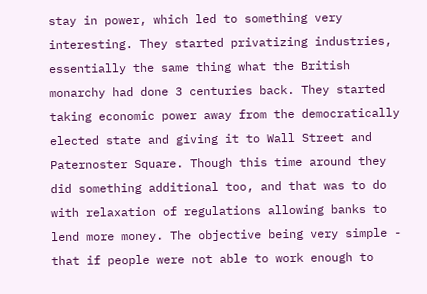stay in power, which led to something very interesting. They started privatizing industries, essentially the same thing what the British monarchy had done 3 centuries back. They started taking economic power away from the democratically elected state and giving it to Wall Street and Paternoster Square. Though this time around they did something additional too, and that was to do with relaxation of regulations allowing banks to lend more money. The objective being very simple - that if people were not able to work enough to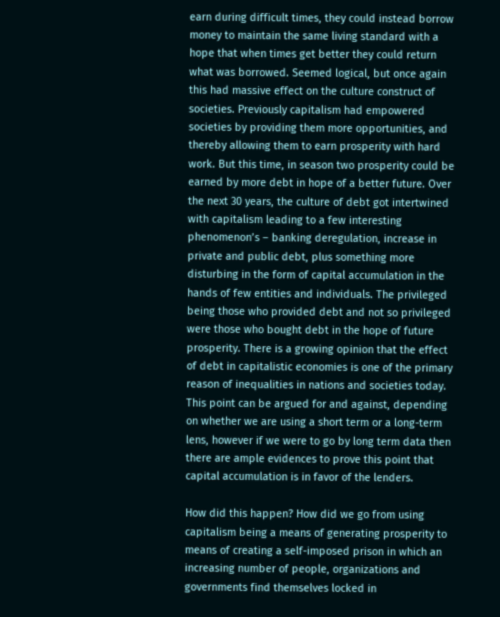earn during difficult times, they could instead borrow money to maintain the same living standard with a hope that when times get better they could return what was borrowed. Seemed logical, but once again this had massive effect on the culture construct of societies. Previously capitalism had empowered societies by providing them more opportunities, and thereby allowing them to earn prosperity with hard work. But this time, in season two prosperity could be earned by more debt in hope of a better future. Over the next 30 years, the culture of debt got intertwined with capitalism leading to a few interesting phenomenon’s – banking deregulation, increase in private and public debt, plus something more disturbing in the form of capital accumulation in the hands of few entities and individuals. The privileged being those who provided debt and not so privileged were those who bought debt in the hope of future prosperity. There is a growing opinion that the effect of debt in capitalistic economies is one of the primary reason of inequalities in nations and societies today. This point can be argued for and against, depending on whether we are using a short term or a long-term lens, however if we were to go by long term data then there are ample evidences to prove this point that capital accumulation is in favor of the lenders.

How did this happen? How did we go from using capitalism being a means of generating prosperity to means of creating a self-imposed prison in which an increasing number of people, organizations and governments find themselves locked in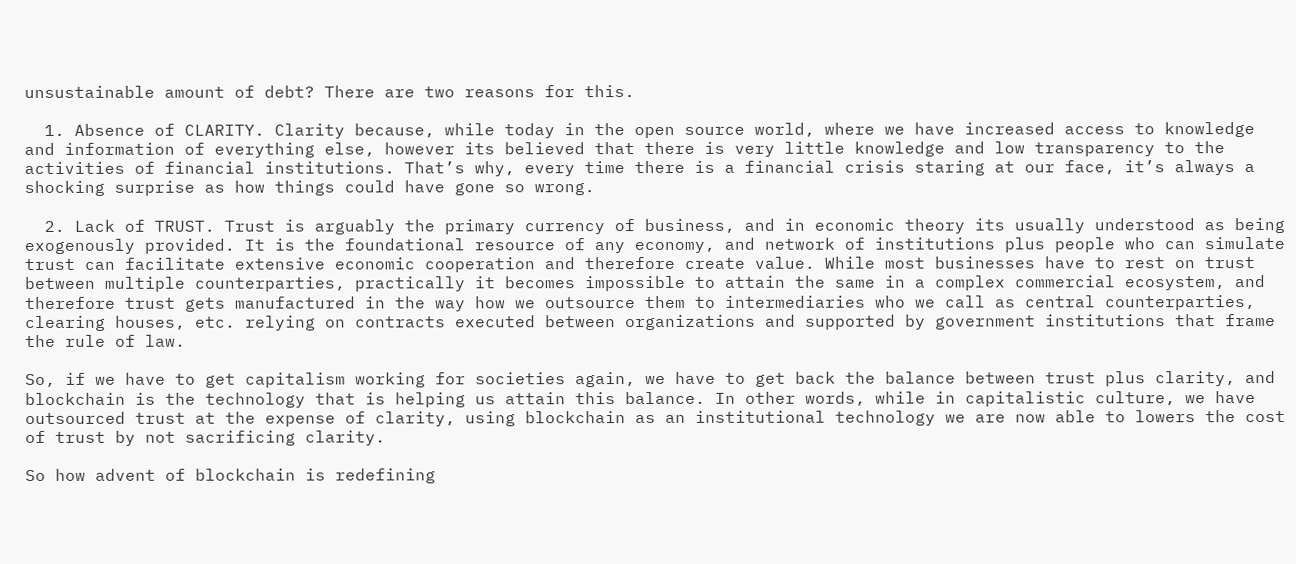unsustainable amount of debt? There are two reasons for this.

  1. Absence of CLARITY. Clarity because, while today in the open source world, where we have increased access to knowledge and information of everything else, however its believed that there is very little knowledge and low transparency to the activities of financial institutions. That’s why, every time there is a financial crisis staring at our face, it’s always a shocking surprise as how things could have gone so wrong.

  2. Lack of TRUST. Trust is arguably the primary currency of business, and in economic theory its usually understood as being exogenously provided. It is the foundational resource of any economy, and network of institutions plus people who can simulate trust can facilitate extensive economic cooperation and therefore create value. While most businesses have to rest on trust between multiple counterparties, practically it becomes impossible to attain the same in a complex commercial ecosystem, and therefore trust gets manufactured in the way how we outsource them to intermediaries who we call as central counterparties, clearing houses, etc. relying on contracts executed between organizations and supported by government institutions that frame the rule of law.

So, if we have to get capitalism working for societies again, we have to get back the balance between trust plus clarity, and blockchain is the technology that is helping us attain this balance. In other words, while in capitalistic culture, we have outsourced trust at the expense of clarity, using blockchain as an institutional technology we are now able to lowers the cost of trust by not sacrificing clarity.

So how advent of blockchain is redefining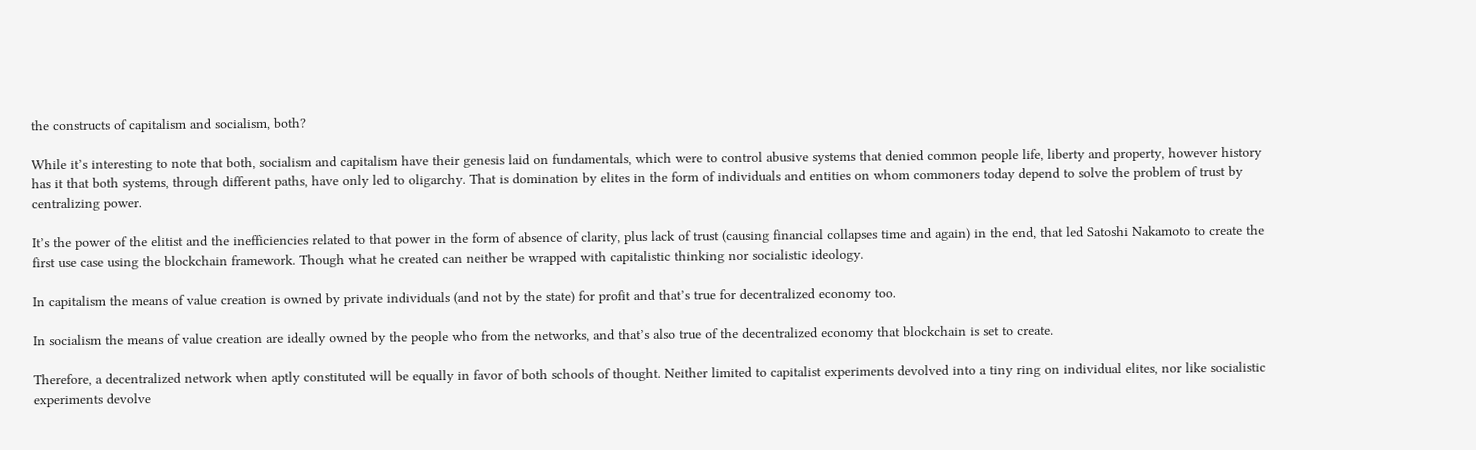the constructs of capitalism and socialism, both?

While it’s interesting to note that both, socialism and capitalism have their genesis laid on fundamentals, which were to control abusive systems that denied common people life, liberty and property, however history has it that both systems, through different paths, have only led to oligarchy. That is domination by elites in the form of individuals and entities on whom commoners today depend to solve the problem of trust by centralizing power.

It’s the power of the elitist and the inefficiencies related to that power in the form of absence of clarity, plus lack of trust (causing financial collapses time and again) in the end, that led Satoshi Nakamoto to create the first use case using the blockchain framework. Though what he created can neither be wrapped with capitalistic thinking nor socialistic ideology.

In capitalism the means of value creation is owned by private individuals (and not by the state) for profit and that’s true for decentralized economy too.

In socialism the means of value creation are ideally owned by the people who from the networks, and that’s also true of the decentralized economy that blockchain is set to create.

Therefore, a decentralized network when aptly constituted will be equally in favor of both schools of thought. Neither limited to capitalist experiments devolved into a tiny ring on individual elites, nor like socialistic experiments devolve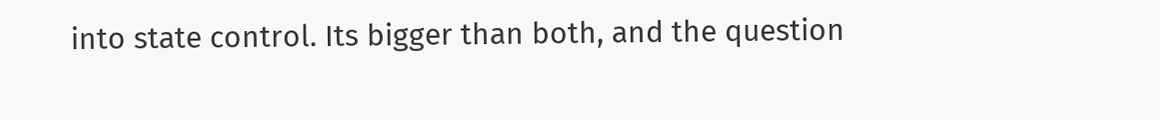into state control. Its bigger than both, and the question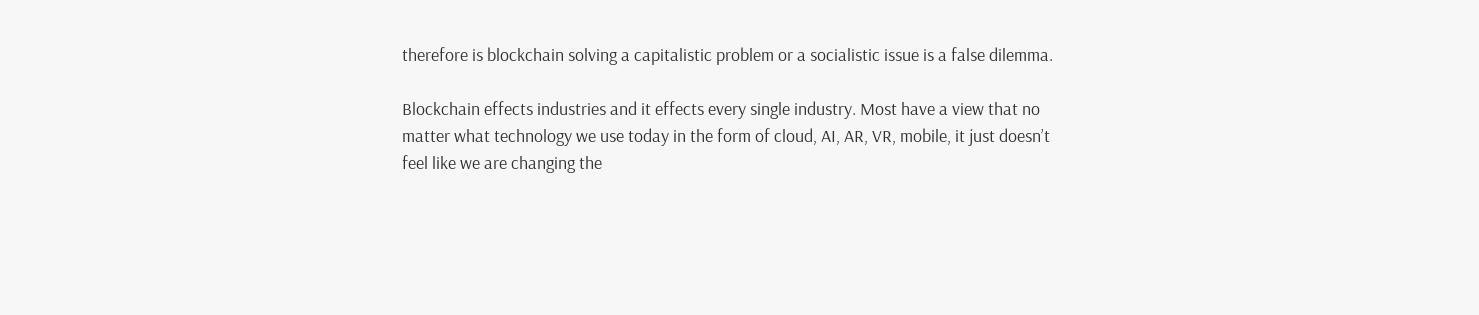therefore is blockchain solving a capitalistic problem or a socialistic issue is a false dilemma.

Blockchain effects industries and it effects every single industry. Most have a view that no matter what technology we use today in the form of cloud, AI, AR, VR, mobile, it just doesn’t feel like we are changing the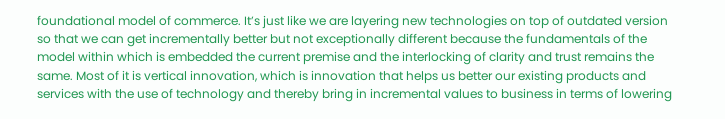foundational model of commerce. It’s just like we are layering new technologies on top of outdated version so that we can get incrementally better but not exceptionally different because the fundamentals of the model within which is embedded the current premise and the interlocking of clarity and trust remains the same. Most of it is vertical innovation, which is innovation that helps us better our existing products and services with the use of technology and thereby bring in incremental values to business in terms of lowering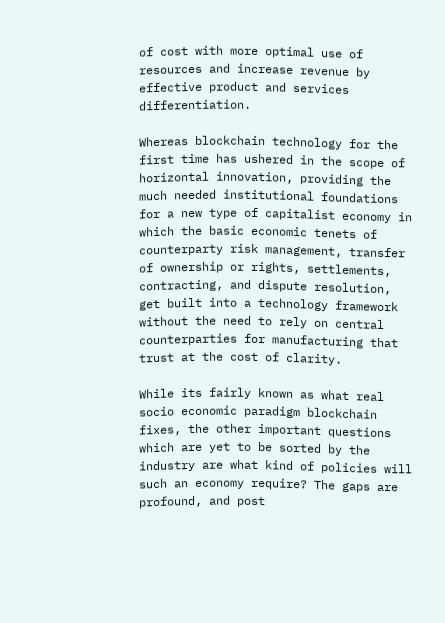of cost with more optimal use of resources and increase revenue by effective product and services differentiation.

Whereas blockchain technology for the first time has ushered in the scope of horizontal innovation, providing the much needed institutional foundations for a new type of capitalist economy in which the basic economic tenets of counterparty risk management, transfer of ownership or rights, settlements, contracting, and dispute resolution, get built into a technology framework without the need to rely on central counterparties for manufacturing that trust at the cost of clarity.

While its fairly known as what real socio economic paradigm blockchain fixes, the other important questions which are yet to be sorted by the industry are what kind of policies will such an economy require? The gaps are profound, and post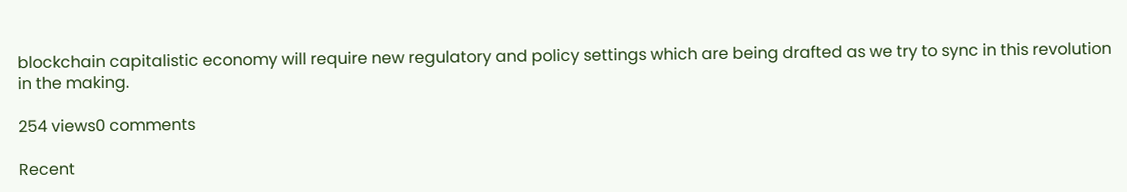blockchain capitalistic economy will require new regulatory and policy settings which are being drafted as we try to sync in this revolution in the making.

254 views0 comments

Recent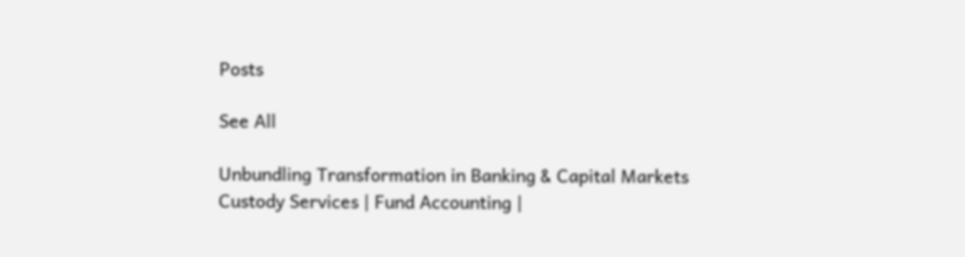Posts

See All

Unbundling Transformation in Banking & Capital Markets
Custody Services | Fund Accounting |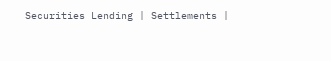Securities Lending | Settlements |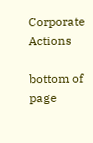Corporate Actions

bottom of page